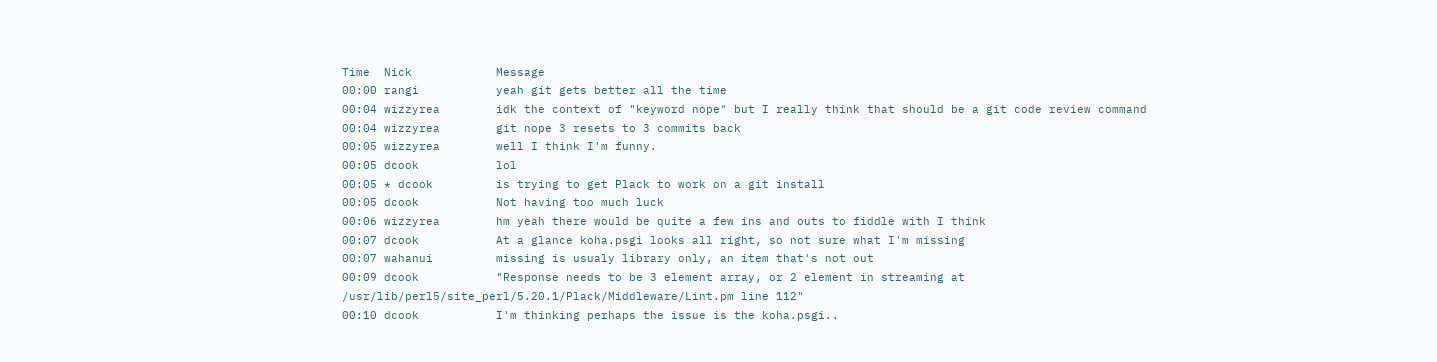Time  Nick            Message
00:00 rangi           yeah git gets better all the time
00:04 wizzyrea        idk the context of "keyword nope" but I really think that should be a git code review command
00:04 wizzyrea        git nope 3 resets to 3 commits back
00:05 wizzyrea        well I think I'm funny.
00:05 dcook           lol
00:05 * dcook         is trying to get Plack to work on a git install
00:05 dcook           Not having too much luck
00:06 wizzyrea        hm yeah there would be quite a few ins and outs to fiddle with I think
00:07 dcook           At a glance koha.psgi looks all right, so not sure what I'm missing
00:07 wahanui         missing is usualy library only, an item that's not out
00:09 dcook           "Response needs to be 3 element array, or 2 element in streaming at /usr/lib/perl5/site_perl/5.20.1/Plack/Middleware/Lint.pm line 112"
00:10 dcook           I'm thinking perhaps the issue is the koha.psgi..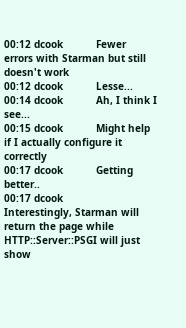00:12 dcook           Fewer errors with Starman but still doesn't work
00:12 dcook           Lesse...
00:14 dcook           Ah, I think I see...
00:15 dcook           Might help if I actually configure it correctly
00:17 dcook           Getting better..
00:17 dcook           Interestingly, Starman will return the page while HTTP::Server::PSGI will just show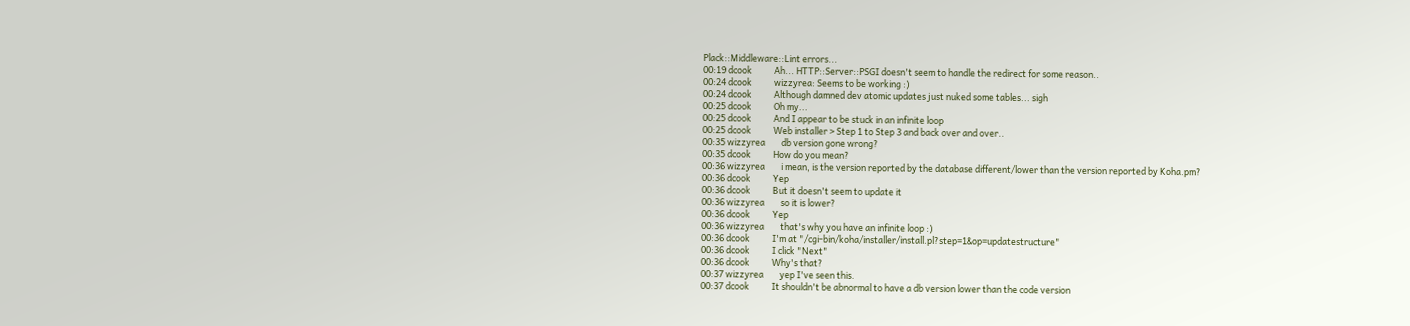Plack::Middleware::Lint errors...
00:19 dcook           Ah... HTTP::Server::PSGI doesn't seem to handle the redirect for some reason..
00:24 dcook           wizzyrea: Seems to be working :)
00:24 dcook           Although damned dev atomic updates just nuked some tables... sigh
00:25 dcook           Oh my...
00:25 dcook           And I appear to be stuck in an infinite loop
00:25 dcook           Web installer > Step 1 to Step 3 and back over and over..
00:35 wizzyrea        db version gone wrong?
00:35 dcook           How do you mean?
00:36 wizzyrea        i mean, is the version reported by the database different/lower than the version reported by Koha.pm?
00:36 dcook           Yep
00:36 dcook           But it doesn't seem to update it
00:36 wizzyrea        so it is lower?
00:36 dcook           Yep
00:36 wizzyrea        that's why you have an infinite loop :)
00:36 dcook           I'm at "/cgi-bin/koha/installer/install.pl?step=1&op=updatestructure"
00:36 dcook           I click "Next"
00:36 dcook           Why's that?
00:37 wizzyrea        yep I've seen this.
00:37 dcook           It shouldn't be abnormal to have a db version lower than the code version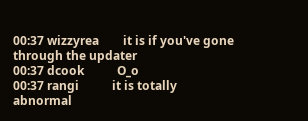00:37 wizzyrea        it is if you've gone through the updater
00:37 dcook           O_o
00:37 rangi           it is totally abnormal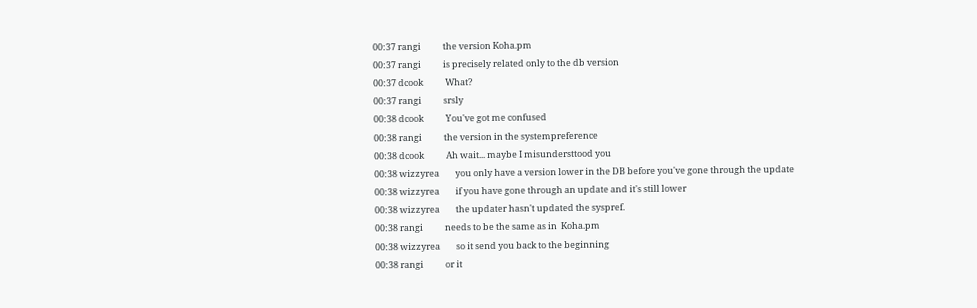00:37 rangi           the version Koha.pm
00:37 rangi           is precisely related only to the db version
00:37 dcook           What?
00:37 rangi           srsly
00:38 dcook           You've got me confused
00:38 rangi           the version in the systempreference
00:38 dcook           Ah wait... maybe I misundersttood you
00:38 wizzyrea        you only have a version lower in the DB before you've gone through the update
00:38 wizzyrea        if you have gone through an update and it's still lower
00:38 wizzyrea        the updater hasn't updated the syspref.
00:38 rangi           needs to be the same as in  Koha.pm
00:38 wizzyrea        so it send you back to the beginning
00:38 rangi           or it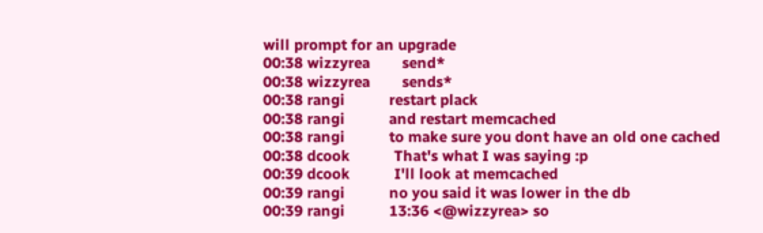will prompt for an upgrade
00:38 wizzyrea        send*
00:38 wizzyrea        sends*
00:38 rangi           restart plack
00:38 rangi           and restart memcached
00:38 rangi           to make sure you dont have an old one cached
00:38 dcook           That's what I was saying :p
00:39 dcook           I'll look at memcached
00:39 rangi           no you said it was lower in the db
00:39 rangi           13:36 <@wizzyrea> so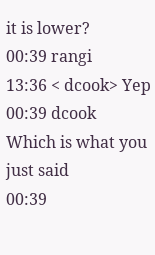it is lower?
00:39 rangi           13:36 < dcook> Yep
00:39 dcook           Which is what you just said
00:39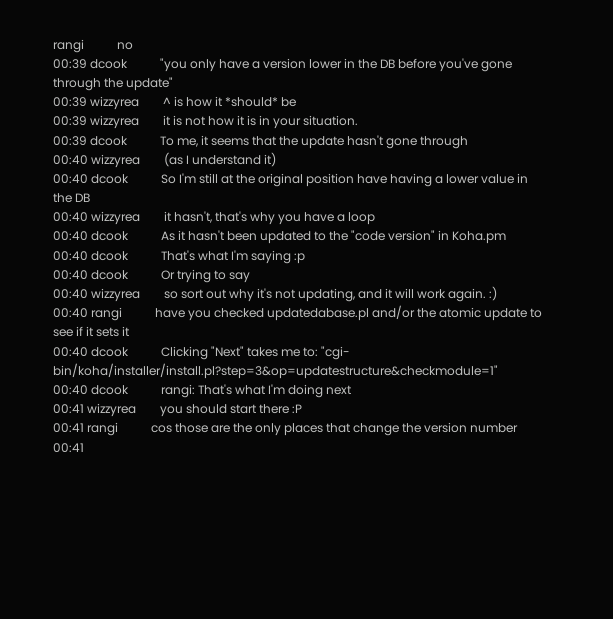rangi           no
00:39 dcook           "you only have a version lower in the DB before you've gone through the update"
00:39 wizzyrea        ^ is how it *should* be
00:39 wizzyrea        it is not how it is in your situation.
00:39 dcook           To me, it seems that the update hasn't gone through
00:40 wizzyrea        (as I understand it)
00:40 dcook           So I'm still at the original position have having a lower value in the DB
00:40 wizzyrea        it hasn't, that's why you have a loop
00:40 dcook           As it hasn't been updated to the "code version" in Koha.pm
00:40 dcook           That's what I'm saying :p
00:40 dcook           Or trying to say
00:40 wizzyrea        so sort out why it's not updating, and it will work again. :)
00:40 rangi           have you checked updatedabase.pl and/or the atomic update to see if it sets it
00:40 dcook           Clicking "Next" takes me to: "cgi-bin/koha/installer/install.pl?step=3&op=updatestructure&checkmodule=1"
00:40 dcook           rangi: That's what I'm doing next
00:41 wizzyrea        you should start there :P
00:41 rangi           cos those are the only places that change the version number
00:41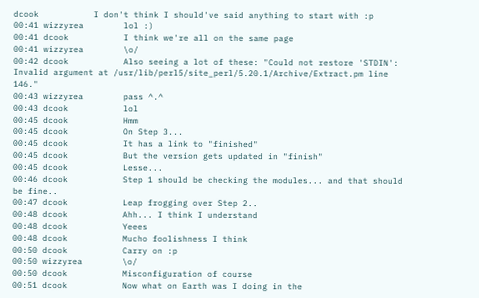dcook           I don't think I should've said anything to start with :p
00:41 wizzyrea        lol :)
00:41 dcook           I think we're all on the same page
00:41 wizzyrea        \o/
00:42 dcook           Also seeing a lot of these: "Could not restore 'STDIN': Invalid argument at /usr/lib/perl5/site_perl/5.20.1/Archive/Extract.pm line 146."
00:43 wizzyrea        pass ^.^
00:43 dcook           lol
00:45 dcook           Hmm
00:45 dcook           On Step 3...
00:45 dcook           It has a link to "finished"
00:45 dcook           But the version gets updated in "finish"
00:45 dcook           Lesse...
00:46 dcook           Step 1 should be checking the modules... and that should be fine..
00:47 dcook           Leap frogging over Step 2..
00:48 dcook           Ahh... I think I understand
00:48 dcook           Yeees
00:48 dcook           Mucho foolishness I think
00:50 dcook           Carry on :p
00:50 wizzyrea        \o/
00:50 dcook           Misconfiguration of course
00:51 dcook           Now what on Earth was I doing in the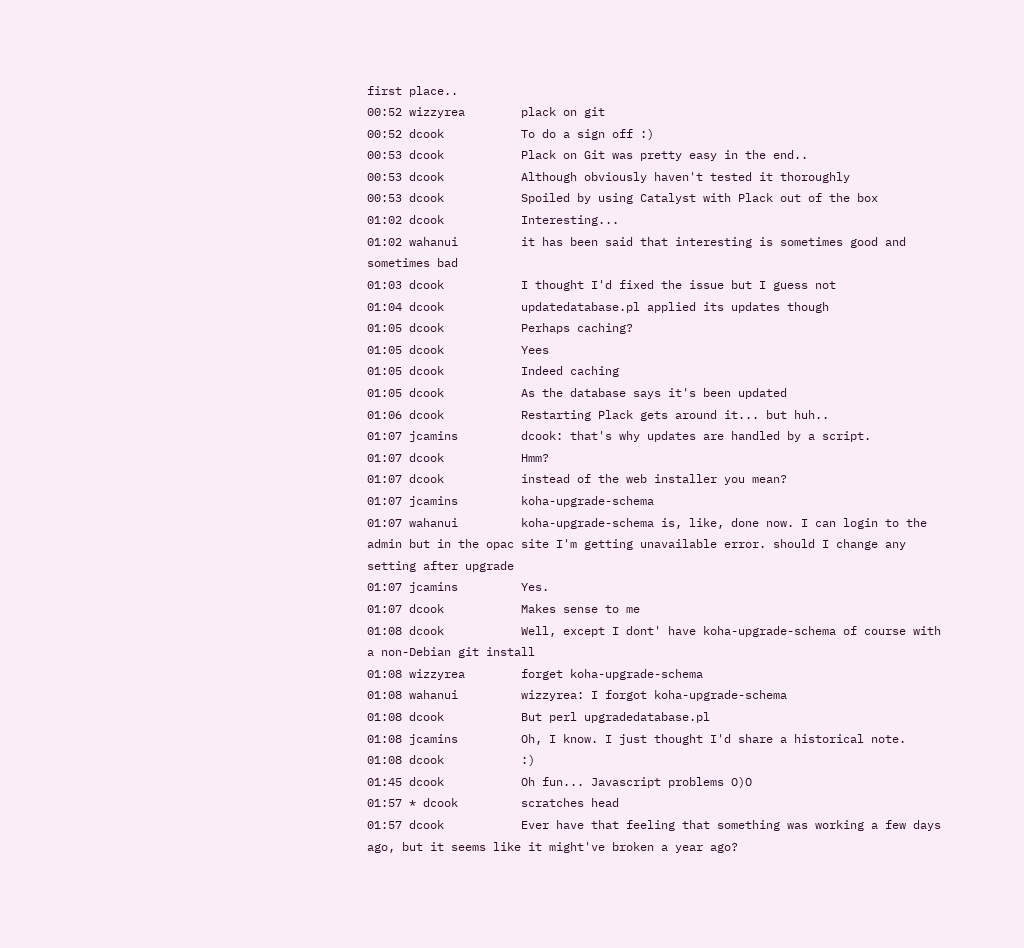first place..
00:52 wizzyrea        plack on git
00:52 dcook           To do a sign off :)
00:53 dcook           Plack on Git was pretty easy in the end..
00:53 dcook           Although obviously haven't tested it thoroughly
00:53 dcook           Spoiled by using Catalyst with Plack out of the box
01:02 dcook           Interesting...
01:02 wahanui         it has been said that interesting is sometimes good and sometimes bad
01:03 dcook           I thought I'd fixed the issue but I guess not
01:04 dcook           updatedatabase.pl applied its updates though
01:05 dcook           Perhaps caching?
01:05 dcook           Yees
01:05 dcook           Indeed caching
01:05 dcook           As the database says it's been updated
01:06 dcook           Restarting Plack gets around it... but huh..
01:07 jcamins         dcook: that's why updates are handled by a script.
01:07 dcook           Hmm?
01:07 dcook           instead of the web installer you mean?
01:07 jcamins         koha-upgrade-schema
01:07 wahanui         koha-upgrade-schema is, like, done now. I can login to the admin but in the opac site I'm getting unavailable error. should I change any setting after upgrade
01:07 jcamins         Yes.
01:07 dcook           Makes sense to me
01:08 dcook           Well, except I dont' have koha-upgrade-schema of course with a non-Debian git install
01:08 wizzyrea        forget koha-upgrade-schema
01:08 wahanui         wizzyrea: I forgot koha-upgrade-schema
01:08 dcook           But perl upgradedatabase.pl
01:08 jcamins         Oh, I know. I just thought I'd share a historical note.
01:08 dcook           :)
01:45 dcook           Oh fun... Javascript problems O)O
01:57 * dcook         scratches head
01:57 dcook           Ever have that feeling that something was working a few days ago, but it seems like it might've broken a year ago?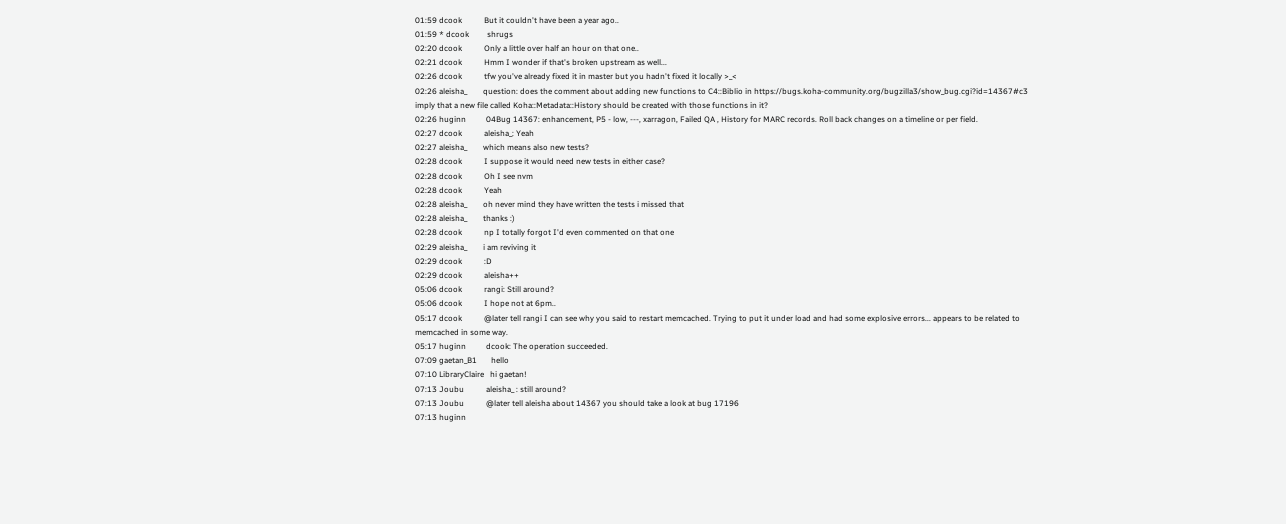01:59 dcook           But it couldn't have been a year ago..
01:59 * dcook         shrugs
02:20 dcook           Only a little over half an hour on that one..
02:21 dcook           Hmm I wonder if that's broken upstream as well...
02:26 dcook           tfw you've already fixed it in master but you hadn't fixed it locally >_<
02:26 aleisha_        question: does the comment about adding new functions to C4::Biblio in https://bugs.koha-community.org/bugzilla3/show_bug.cgi?id=14367#c3 imply that a new file called Koha::Metadata::History should be created with those functions in it?
02:26 huginn          04Bug 14367: enhancement, P5 - low, ---, xarragon, Failed QA , History for MARC records. Roll back changes on a timeline or per field.
02:27 dcook           aleisha_: Yeah
02:27 aleisha_        which means also new tests?
02:28 dcook           I suppose it would need new tests in either case?
02:28 dcook           Oh I see nvm
02:28 dcook           Yeah
02:28 aleisha_        oh never mind they have written the tests i missed that
02:28 aleisha_        thanks :)
02:28 dcook           np I totally forgot I'd even commented on that one
02:29 aleisha_        i am reviving it
02:29 dcook           :D
02:29 dcook           aleisha++
05:06 dcook           rangi: Still around?
05:06 dcook           I hope not at 6pm..
05:17 dcook           @later tell rangi I can see why you said to restart memcached. Trying to put it under load and had some explosive errors... appears to be related to memcached in some way.
05:17 huginn          dcook: The operation succeeded.
07:09 gaetan_B1       hello
07:10 LibraryClaire   hi gaetan!
07:13 Joubu           aleisha_ : still around?
07:13 Joubu           @later tell aleisha about 14367 you should take a look at bug 17196
07:13 huginn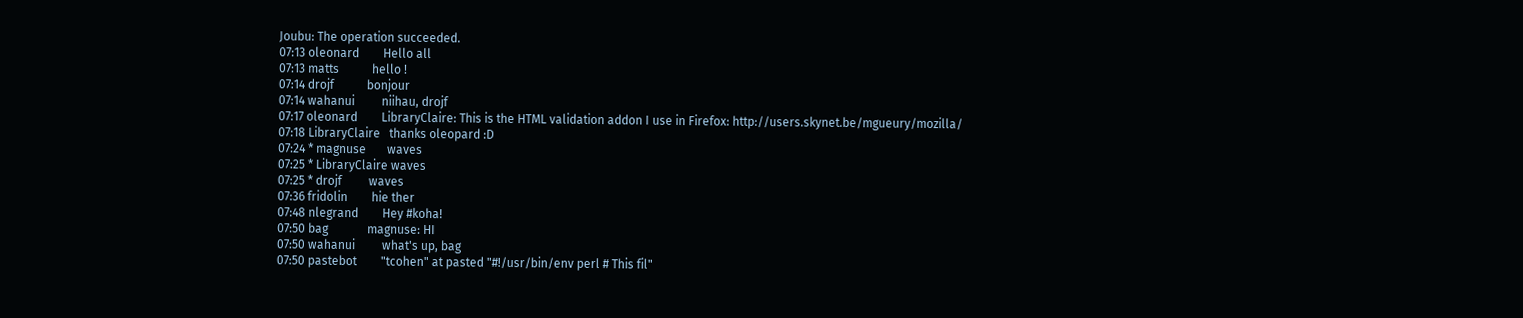Joubu: The operation succeeded.
07:13 oleonard        Hello all
07:13 matts           hello !
07:14 drojf           bonjour
07:14 wahanui         niihau, drojf
07:17 oleonard        LibraryClaire: This is the HTML validation addon I use in Firefox: http://users.skynet.be/mgueury/mozilla/
07:18 LibraryClaire   thanks oleopard :D
07:24 * magnuse       waves
07:25 * LibraryClaire waves
07:25 * drojf         waves
07:36 fridolin        hie ther
07:48 nlegrand        Hey #koha!
07:50 bag             magnuse: HI
07:50 wahanui         what's up, bag
07:50 pastebot        "tcohen" at pasted "#!/usr/bin/env perl # This fil"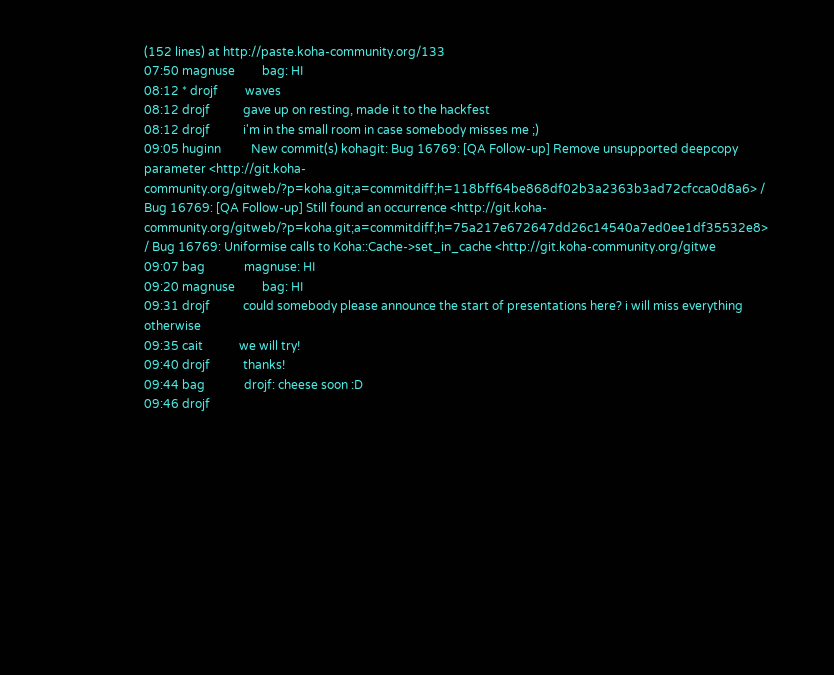(152 lines) at http://paste.koha-community.org/133
07:50 magnuse         bag: HI
08:12 * drojf         waves
08:12 drojf           gave up on resting, made it to the hackfest
08:12 drojf           i'm in the small room in case somebody misses me ;)
09:05 huginn          New commit(s) kohagit: Bug 16769: [QA Follow-up] Remove unsupported deepcopy parameter <http://git.koha-community.org/gitweb/?p=koha.git;a=commitdiff;h=118bff64be868df02b3a2363b3ad72cfcca0d8a6> / Bug 16769: [QA Follow-up] Still found an occurrence <http://git.koha-community.org/gitweb/?p=koha.git;a=commitdiff;h=75a217e672647dd26c14540a7ed0ee1df35532e8> / Bug 16769: Uniformise calls to Koha::Cache->set_in_cache <http://git.koha-community.org/gitwe
09:07 bag             magnuse: HI
09:20 magnuse         bag: HI
09:31 drojf           could somebody please announce the start of presentations here? i will miss everything otherwise
09:35 cait            we will try!
09:40 drojf           thanks!
09:44 bag             drojf: cheese soon :D
09:46 drojf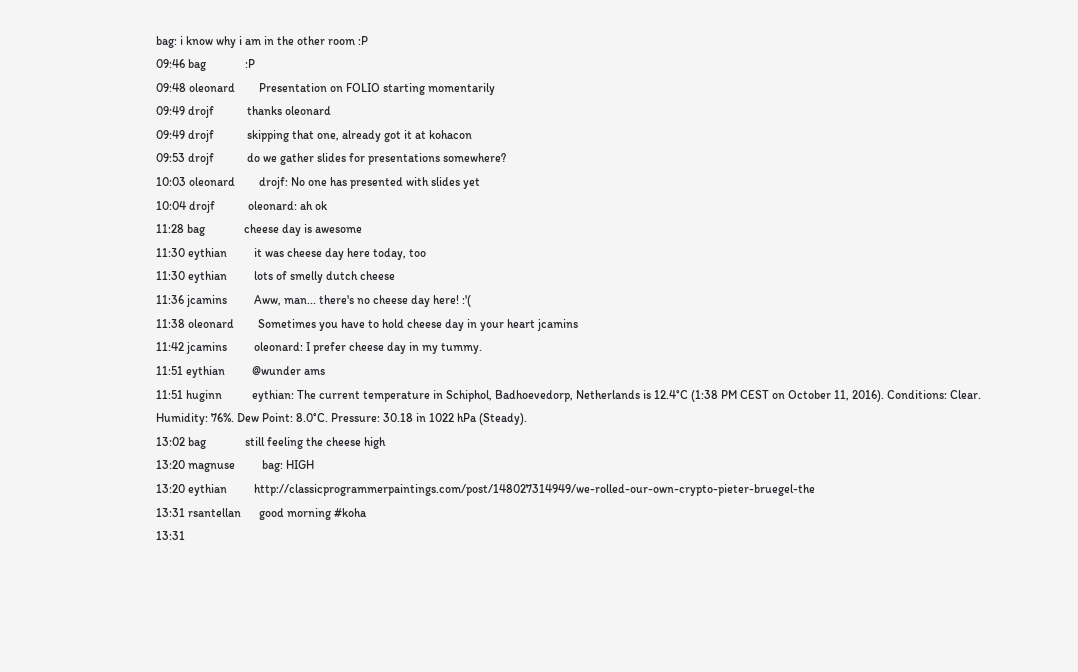bag: i know why i am in the other room :P
09:46 bag             :P
09:48 oleonard        Presentation on FOLIO starting momentarily
09:49 drojf           thanks oleonard
09:49 drojf           skipping that one, already got it at kohacon
09:53 drojf           do we gather slides for presentations somewhere?
10:03 oleonard        drojf: No one has presented with slides yet
10:04 drojf           oleonard: ah ok
11:28 bag             cheese day is awesome
11:30 eythian         it was cheese day here today, too
11:30 eythian         lots of smelly dutch cheese
11:36 jcamins         Aww, man... there's no cheese day here! :'(
11:38 oleonard        Sometimes you have to hold cheese day in your heart jcamins
11:42 jcamins         oleonard: I prefer cheese day in my tummy.
11:51 eythian         @wunder ams
11:51 huginn          eythian: The current temperature in Schiphol, Badhoevedorp, Netherlands is 12.4°C (1:38 PM CEST on October 11, 2016). Conditions: Clear. Humidity: 76%. Dew Point: 8.0°C. Pressure: 30.18 in 1022 hPa (Steady).
13:02 bag             still feeling the cheese high
13:20 magnuse         bag: HIGH
13:20 eythian         http://classicprogrammerpaintings.com/post/148027314949/we-rolled-our-own-crypto-pieter-bruegel-the
13:31 rsantellan      good morning #koha
13:31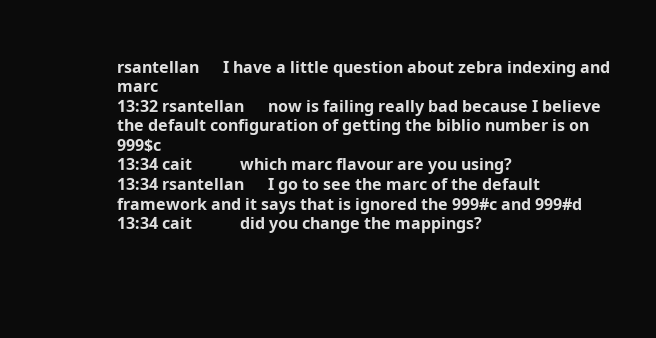rsantellan      I have a little question about zebra indexing and marc
13:32 rsantellan      now is failing really bad because I believe the default configuration of getting the biblio number is on 999$c
13:34 cait            which marc flavour are you using?
13:34 rsantellan      I go to see the marc of the default framework and it says that is ignored the 999#c and 999#d
13:34 cait            did you change the mappings?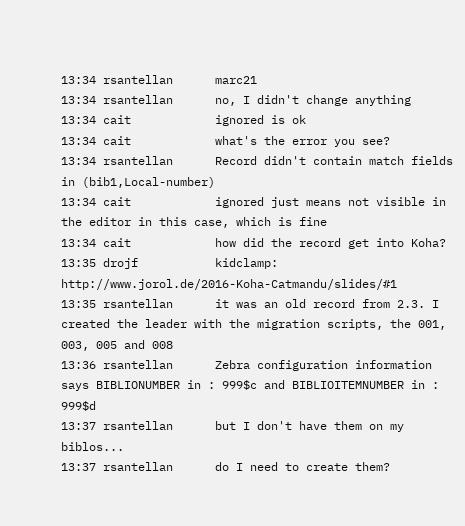13:34 rsantellan      marc21
13:34 rsantellan      no, I didn't change anything
13:34 cait            ignored is ok
13:34 cait            what's the error you see?
13:34 rsantellan      Record didn't contain match fields in (bib1,Local-number)
13:34 cait            ignored just means not visible in the editor in this case, which is fine
13:34 cait            how did the record get into Koha?
13:35 drojf           kidclamp: http://www.jorol.de/2016-Koha-Catmandu/slides/#1
13:35 rsantellan      it was an old record from 2.3. I created the leader with the migration scripts, the 001, 003, 005 and 008
13:36 rsantellan      Zebra configuration information says BIBLIONUMBER in : 999$c and BIBLIOITEMNUMBER in : 999$d
13:37 rsantellan      but I don't have them on my biblos...
13:37 rsantellan      do I need to create them?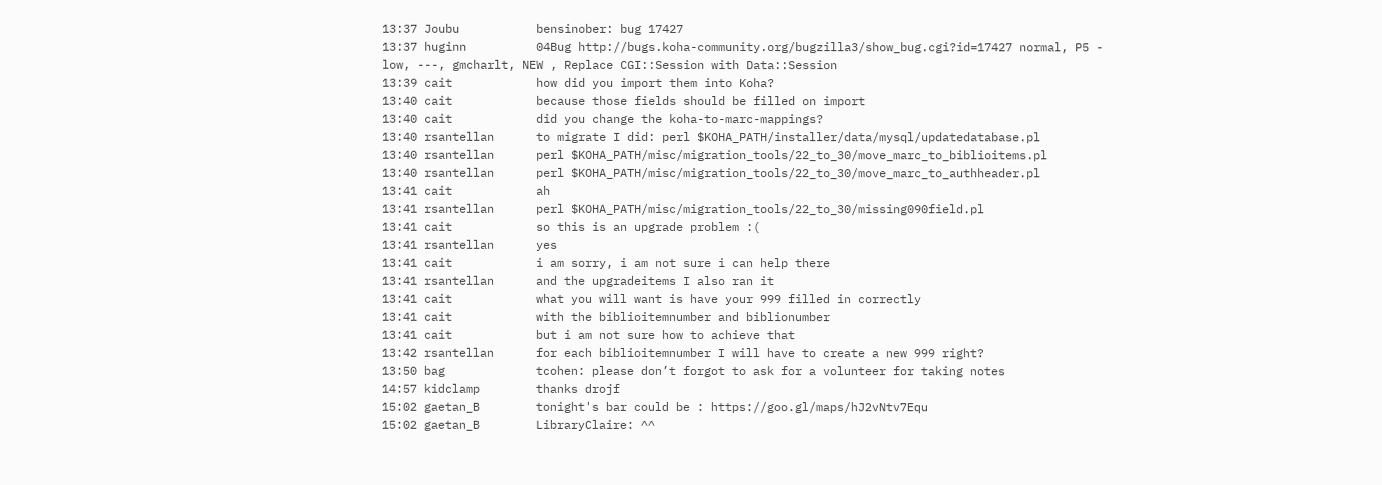13:37 Joubu           bensinober: bug 17427
13:37 huginn          04Bug http://bugs.koha-community.org/bugzilla3/show_bug.cgi?id=17427 normal, P5 - low, ---, gmcharlt, NEW , Replace CGI::Session with Data::Session
13:39 cait            how did you import them into Koha?
13:40 cait            because those fields should be filled on import
13:40 cait            did you change the koha-to-marc-mappings?
13:40 rsantellan      to migrate I did: perl $KOHA_PATH/installer/data/mysql/updatedatabase.pl
13:40 rsantellan      perl $KOHA_PATH/misc/migration_tools/22_to_30/move_marc_to_biblioitems.pl
13:40 rsantellan      perl $KOHA_PATH/misc/migration_tools/22_to_30/move_marc_to_authheader.pl
13:41 cait            ah
13:41 rsantellan      perl $KOHA_PATH/misc/migration_tools/22_to_30/missing090field.pl
13:41 cait            so this is an upgrade problem :(
13:41 rsantellan      yes
13:41 cait            i am sorry, i am not sure i can help there
13:41 rsantellan      and the upgradeitems I also ran it
13:41 cait            what you will want is have your 999 filled in correctly
13:41 cait            with the biblioitemnumber and biblionumber
13:41 cait            but i am not sure how to achieve that
13:42 rsantellan      for each biblioitemnumber I will have to create a new 999 right?
13:50 bag             tcohen: please don’t forgot to ask for a volunteer for taking notes
14:57 kidclamp        thanks drojf
15:02 gaetan_B        tonight's bar could be : https://goo.gl/maps/hJ2vNtv7Equ
15:02 gaetan_B        LibraryClaire: ^^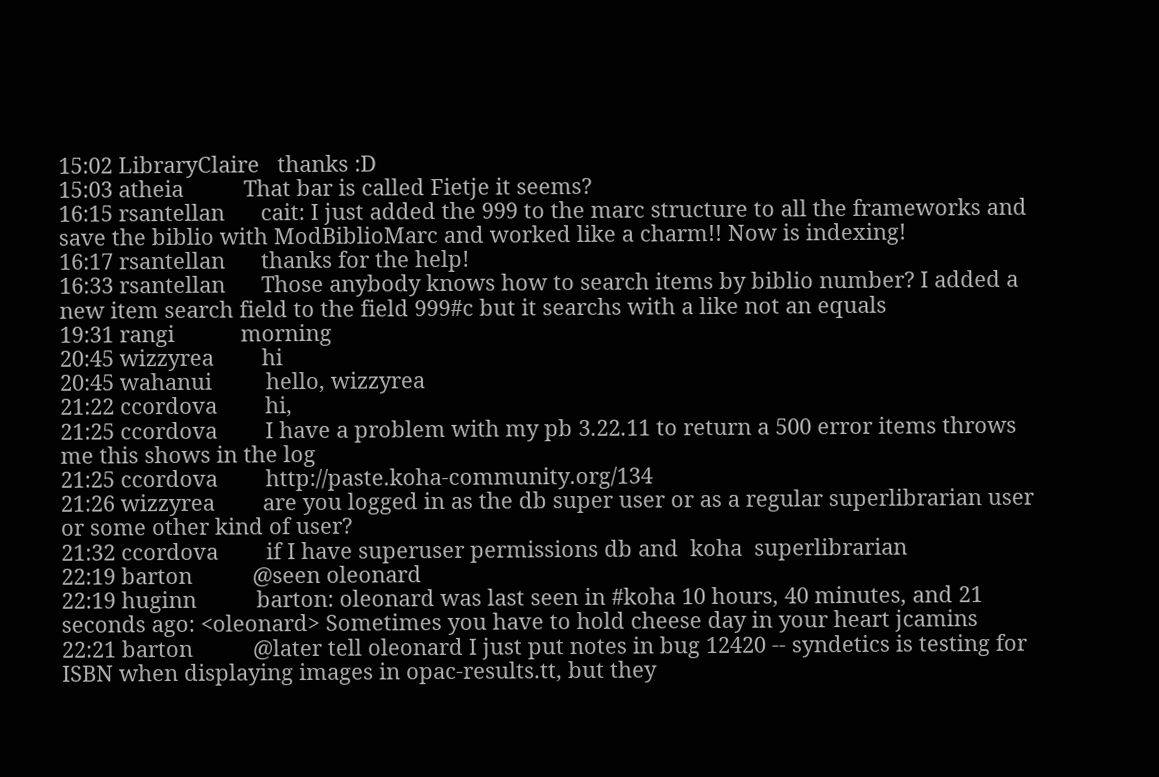15:02 LibraryClaire   thanks :D
15:03 atheia          That bar is called Fietje it seems?
16:15 rsantellan      cait: I just added the 999 to the marc structure to all the frameworks and save the biblio with ModBiblioMarc and worked like a charm!! Now is indexing!
16:17 rsantellan      thanks for the help!
16:33 rsantellan      Those anybody knows how to search items by biblio number? I added a new item search field to the field 999#c but it searchs with a like not an equals
19:31 rangi           morning
20:45 wizzyrea        hi
20:45 wahanui         hello, wizzyrea
21:22 ccordova        hi,
21:25 ccordova        I have a problem with my pb 3.22.11 to return a 500 error items throws me this shows in the log
21:25 ccordova        http://paste.koha-community.org/134
21:26 wizzyrea        are you logged in as the db super user or as a regular superlibrarian user or some other kind of user?
21:32 ccordova        if I have superuser permissions db and  koha  superlibrarian
22:19 barton          @seen oleonard
22:19 huginn          barton: oleonard was last seen in #koha 10 hours, 40 minutes, and 21 seconds ago: <oleonard> Sometimes you have to hold cheese day in your heart jcamins
22:21 barton          @later tell oleonard I just put notes in bug 12420 -- syndetics is testing for ISBN when displaying images in opac-results.tt, but they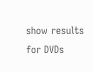show results for DVDs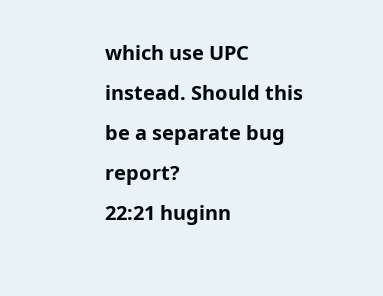which use UPC instead. Should this be a separate bug report?
22:21 huginn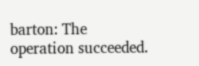barton: The operation succeeded.